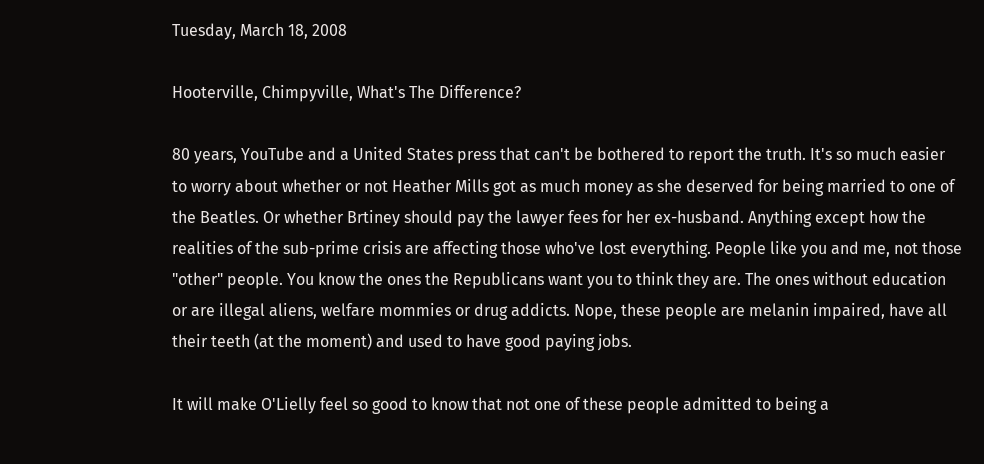Tuesday, March 18, 2008

Hooterville, Chimpyville, What's The Difference?

80 years, YouTube and a United States press that can't be bothered to report the truth. It's so much easier to worry about whether or not Heather Mills got as much money as she deserved for being married to one of the Beatles. Or whether Brtiney should pay the lawyer fees for her ex-husband. Anything except how the realities of the sub-prime crisis are affecting those who've lost everything. People like you and me, not those "other" people. You know the ones the Republicans want you to think they are. The ones without education or are illegal aliens, welfare mommies or drug addicts. Nope, these people are melanin impaired, have all their teeth (at the moment) and used to have good paying jobs.

It will make O'Lielly feel so good to know that not one of these people admitted to being a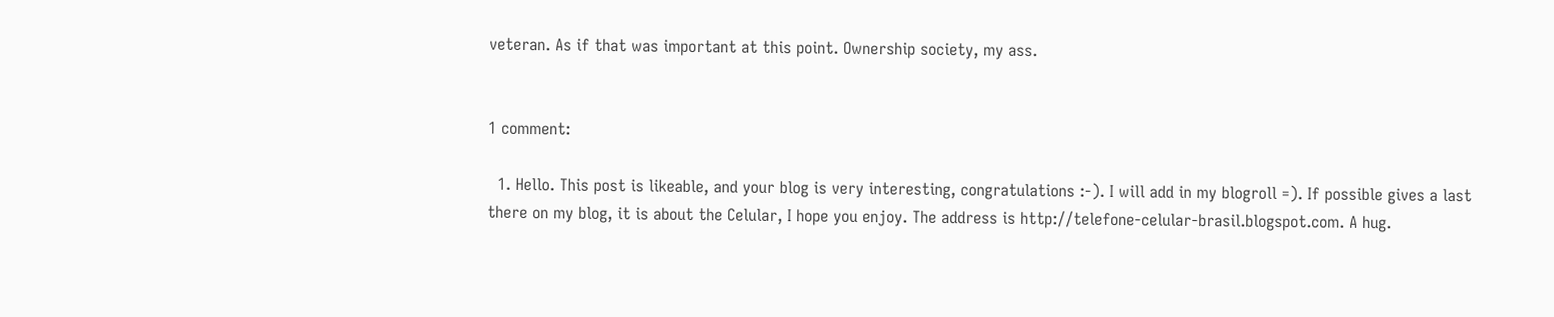veteran. As if that was important at this point. Ownership society, my ass.


1 comment:

  1. Hello. This post is likeable, and your blog is very interesting, congratulations :-). I will add in my blogroll =). If possible gives a last there on my blog, it is about the Celular, I hope you enjoy. The address is http://telefone-celular-brasil.blogspot.com. A hug.